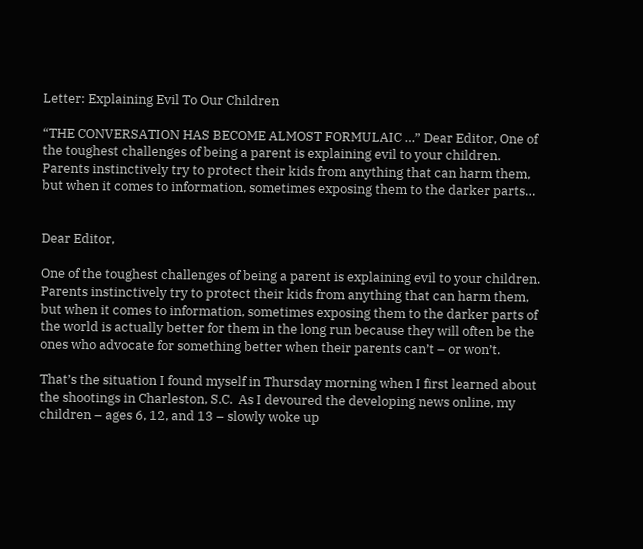Letter: Explaining Evil To Our Children

“THE CONVERSATION HAS BECOME ALMOST FORMULAIC …” Dear Editor, One of the toughest challenges of being a parent is explaining evil to your children.  Parents instinctively try to protect their kids from anything that can harm them, but when it comes to information, sometimes exposing them to the darker parts…


Dear Editor,

One of the toughest challenges of being a parent is explaining evil to your children.  Parents instinctively try to protect their kids from anything that can harm them, but when it comes to information, sometimes exposing them to the darker parts of the world is actually better for them in the long run because they will often be the ones who advocate for something better when their parents can’t – or won’t.

That’s the situation I found myself in Thursday morning when I first learned about the shootings in Charleston, S.C.  As I devoured the developing news online, my children – ages 6, 12, and 13 – slowly woke up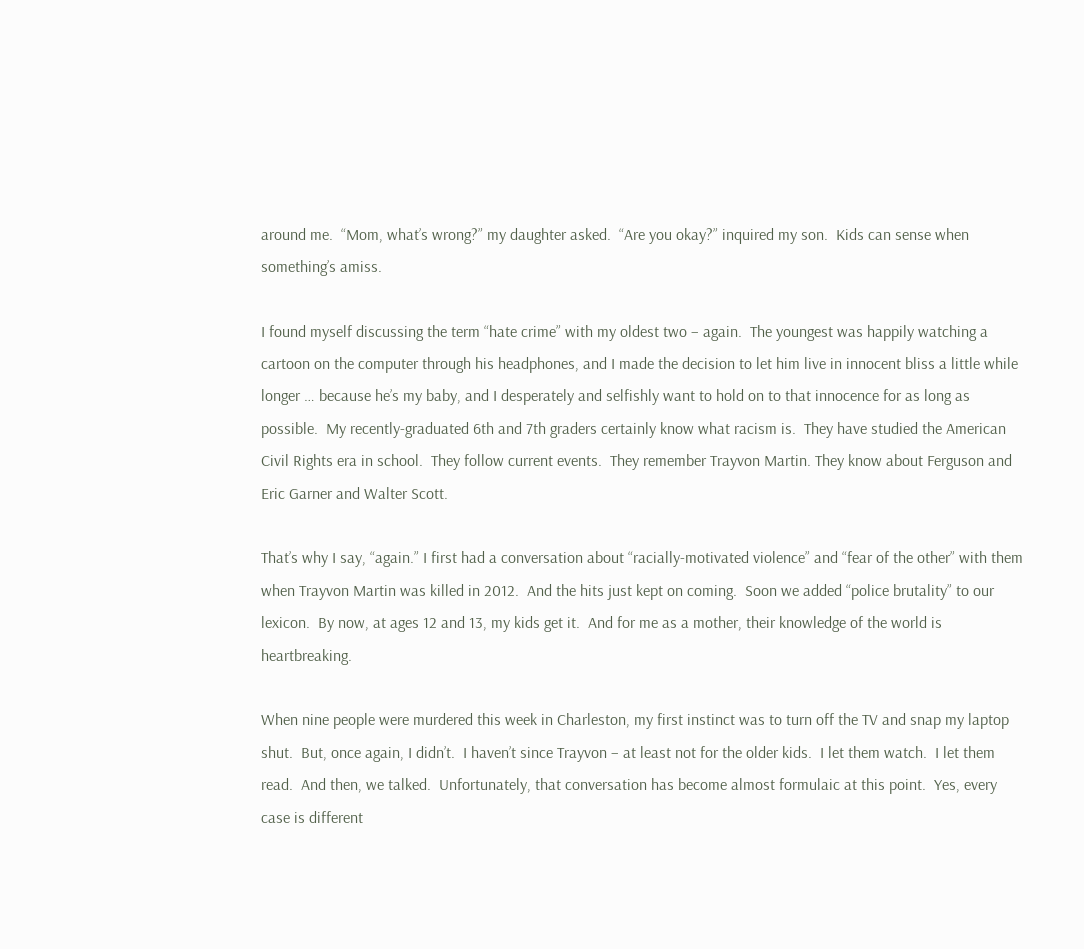around me.  “Mom, what’s wrong?” my daughter asked.  “Are you okay?” inquired my son.  Kids can sense when something’s amiss.

I found myself discussing the term “hate crime” with my oldest two – again.  The youngest was happily watching a cartoon on the computer through his headphones, and I made the decision to let him live in innocent bliss a little while longer … because he’s my baby, and I desperately and selfishly want to hold on to that innocence for as long as possible.  My recently-graduated 6th and 7th graders certainly know what racism is.  They have studied the American Civil Rights era in school.  They follow current events.  They remember Trayvon Martin. They know about Ferguson and Eric Garner and Walter Scott.

That’s why I say, “again.” I first had a conversation about “racially-motivated violence” and “fear of the other” with them when Trayvon Martin was killed in 2012.  And the hits just kept on coming.  Soon we added “police brutality” to our lexicon.  By now, at ages 12 and 13, my kids get it.  And for me as a mother, their knowledge of the world is heartbreaking.

When nine people were murdered this week in Charleston, my first instinct was to turn off the TV and snap my laptop shut.  But, once again, I didn’t.  I haven’t since Trayvon – at least not for the older kids.  I let them watch.  I let them read.  And then, we talked.  Unfortunately, that conversation has become almost formulaic at this point.  Yes, every case is different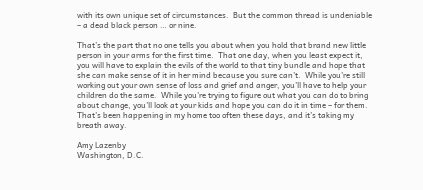with its own unique set of circumstances.  But the common thread is undeniable – a dead black person … or nine.

That’s the part that no one tells you about when you hold that brand new little person in your arms for the first time.  That one day, when you least expect it, you will have to explain the evils of the world to that tiny bundle and hope that she can make sense of it in her mind because you sure can’t.  While you’re still working out your own sense of loss and grief and anger, you’ll have to help your children do the same.  While you’re trying to figure out what you can do to bring about change, you’ll look at your kids and hope you can do it in time – for them.  That’s been happening in my home too often these days, and it’s taking my breath away.

Amy Lazenby
Washington, D.C.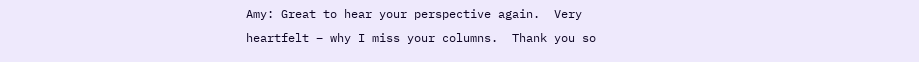Amy: Great to hear your perspective again.  Very heartfelt – why I miss your columns.  Thank you so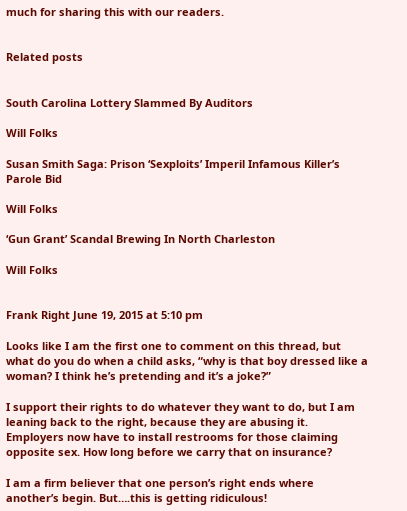much for sharing this with our readers.


Related posts


South Carolina Lottery Slammed By Auditors

Will Folks

Susan Smith Saga: Prison ‘Sexploits’ Imperil Infamous Killer’s Parole Bid

Will Folks

‘Gun Grant’ Scandal Brewing In North Charleston

Will Folks


Frank Right June 19, 2015 at 5:10 pm

Looks like I am the first one to comment on this thread, but what do you do when a child asks, “why is that boy dressed like a woman? I think he’s pretending and it’s a joke?”

I support their rights to do whatever they want to do, but I am leaning back to the right, because they are abusing it. Employers now have to install restrooms for those claiming opposite sex. How long before we carry that on insurance?

I am a firm believer that one person’s right ends where another’s begin. But….this is getting ridiculous!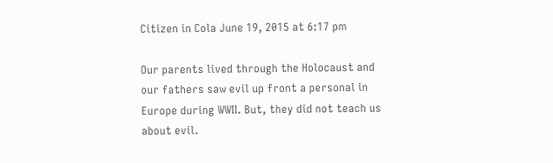Citizen in Cola June 19, 2015 at 6:17 pm

Our parents lived through the Holocaust and our fathers saw evil up front a personal in Europe during WWII. But, they did not teach us about evil.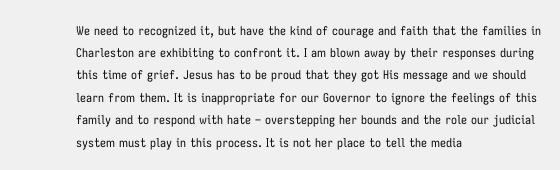We need to recognized it, but have the kind of courage and faith that the families in Charleston are exhibiting to confront it. I am blown away by their responses during this time of grief. Jesus has to be proud that they got His message and we should learn from them. It is inappropriate for our Governor to ignore the feelings of this family and to respond with hate – overstepping her bounds and the role our judicial system must play in this process. It is not her place to tell the media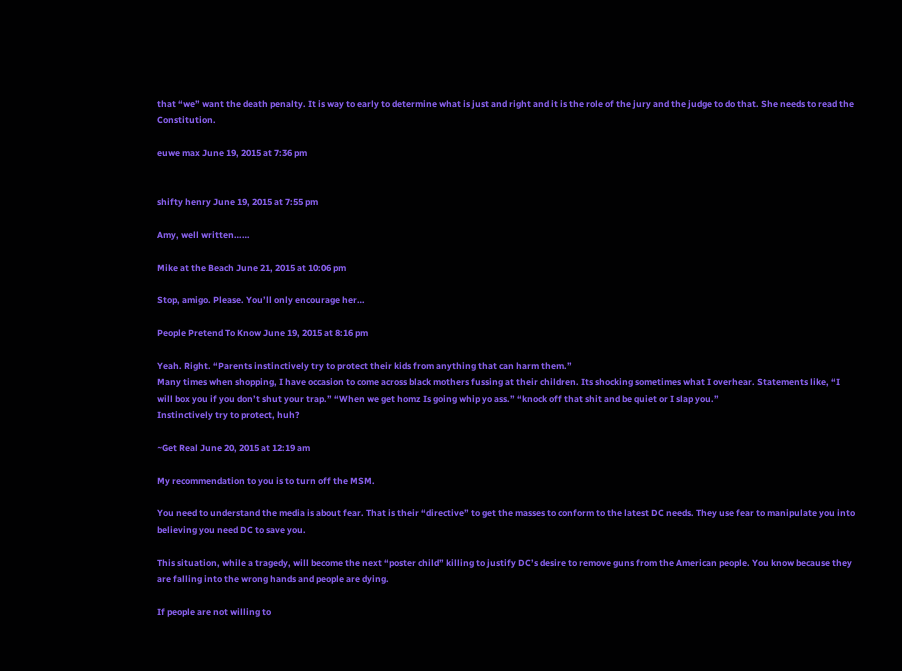that “we” want the death penalty. It is way to early to determine what is just and right and it is the role of the jury and the judge to do that. She needs to read the Constitution.

euwe max June 19, 2015 at 7:36 pm


shifty henry June 19, 2015 at 7:55 pm

Amy, well written……

Mike at the Beach June 21, 2015 at 10:06 pm

Stop, amigo. Please. You’ll only encourage her…

People Pretend To Know June 19, 2015 at 8:16 pm

Yeah. Right. “Parents instinctively try to protect their kids from anything that can harm them.”
Many times when shopping, I have occasion to come across black mothers fussing at their children. Its shocking sometimes what I overhear. Statements like, “I will box you if you don’t shut your trap.” “When we get homz Is going whip yo ass.” “knock off that shit and be quiet or I slap you.”
Instinctively try to protect, huh?

~Get Real June 20, 2015 at 12:19 am

My recommendation to you is to turn off the MSM.

You need to understand the media is about fear. That is their “directive” to get the masses to conform to the latest DC needs. They use fear to manipulate you into believing you need DC to save you.

This situation, while a tragedy, will become the next “poster child” killing to justify DC’s desire to remove guns from the American people. You know because they are falling into the wrong hands and people are dying.

If people are not willing to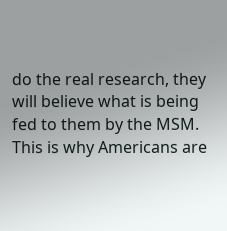do the real research, they will believe what is being fed to them by the MSM. This is why Americans are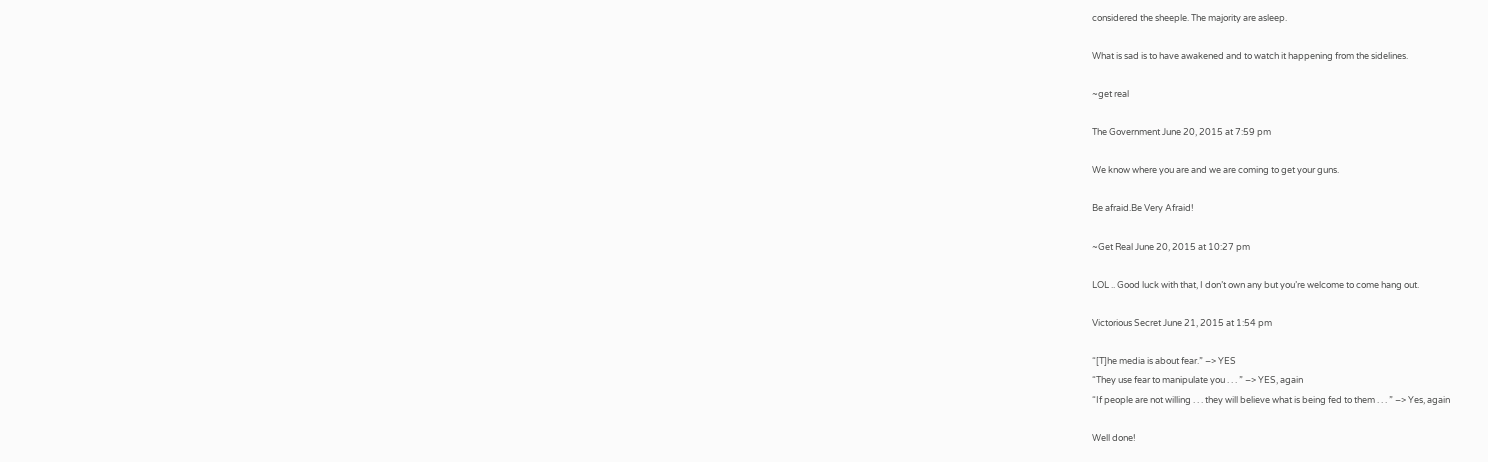considered the sheeple. The majority are asleep.

What is sad is to have awakened and to watch it happening from the sidelines.

~get real

The Government June 20, 2015 at 7:59 pm

We know where you are and we are coming to get your guns.

Be afraid.Be Very Afraid!

~Get Real June 20, 2015 at 10:27 pm

LOL .. Good luck with that, I don’t own any but you’re welcome to come hang out.

Victorious Secret June 21, 2015 at 1:54 pm

“[T]he media is about fear.” –> YES
“They use fear to manipulate you . . . ” –> YES, again
“If people are not willing . . . they will believe what is being fed to them . . . ” –> Yes, again

Well done!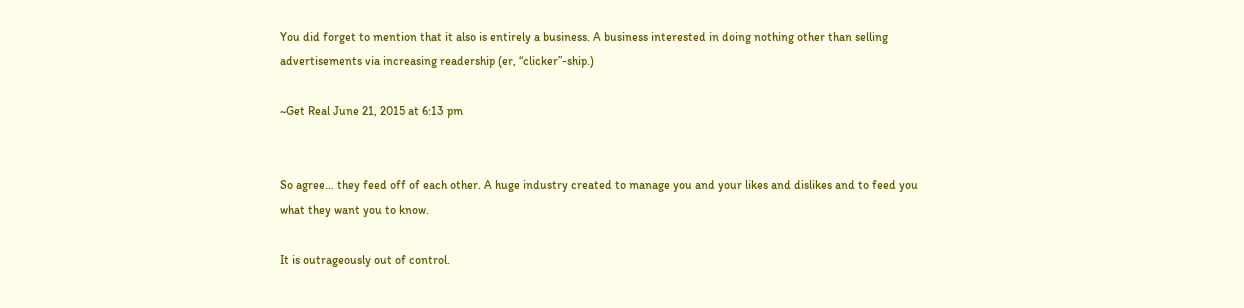You did forget to mention that it also is entirely a business. A business interested in doing nothing other than selling advertisements via increasing readership (er, “clicker”-ship.)

~Get Real June 21, 2015 at 6:13 pm


So agree… they feed off of each other. A huge industry created to manage you and your likes and dislikes and to feed you what they want you to know.

It is outrageously out of control.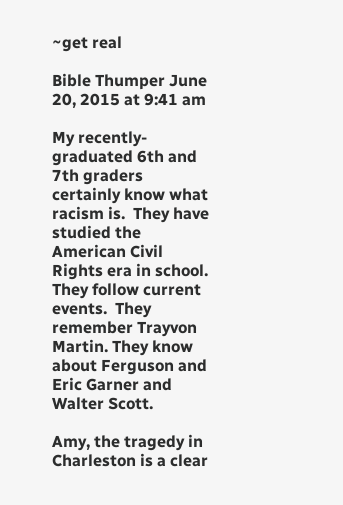~get real

Bible Thumper June 20, 2015 at 9:41 am

My recently-graduated 6th and 7th graders certainly know what racism is.  They have studied the American Civil Rights era in school.  They follow current events.  They remember Trayvon Martin. They know about Ferguson and Eric Garner and Walter Scott.

Amy, the tragedy in Charleston is a clear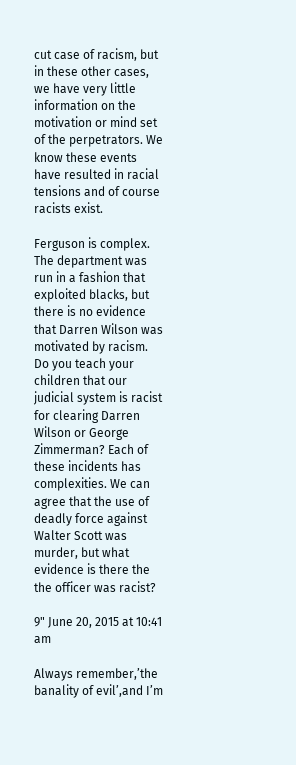cut case of racism, but in these other cases, we have very little information on the motivation or mind set of the perpetrators. We know these events have resulted in racial tensions and of course racists exist.

Ferguson is complex. The department was run in a fashion that exploited blacks, but there is no evidence that Darren Wilson was motivated by racism. Do you teach your children that our judicial system is racist for clearing Darren Wilson or George Zimmerman? Each of these incidents has complexities. We can agree that the use of deadly force against Walter Scott was murder, but what evidence is there the the officer was racist?

9" June 20, 2015 at 10:41 am

Always remember,’the banality of evil’,and I’m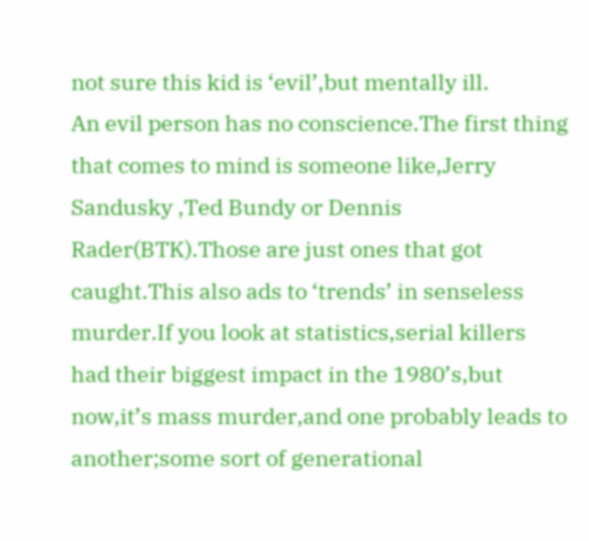not sure this kid is ‘evil’,but mentally ill.
An evil person has no conscience.The first thing that comes to mind is someone like,Jerry Sandusky ,Ted Bundy or Dennis Rader(BTK).Those are just ones that got caught.This also ads to ‘trends’ in senseless murder.If you look at statistics,serial killers had their biggest impact in the 1980’s,but now,it’s mass murder,and one probably leads to another;some sort of generational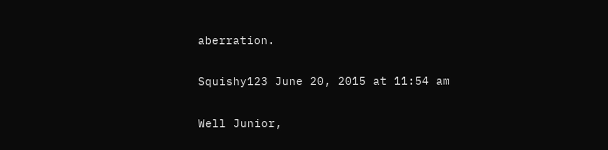aberration.

Squishy123 June 20, 2015 at 11:54 am

Well Junior,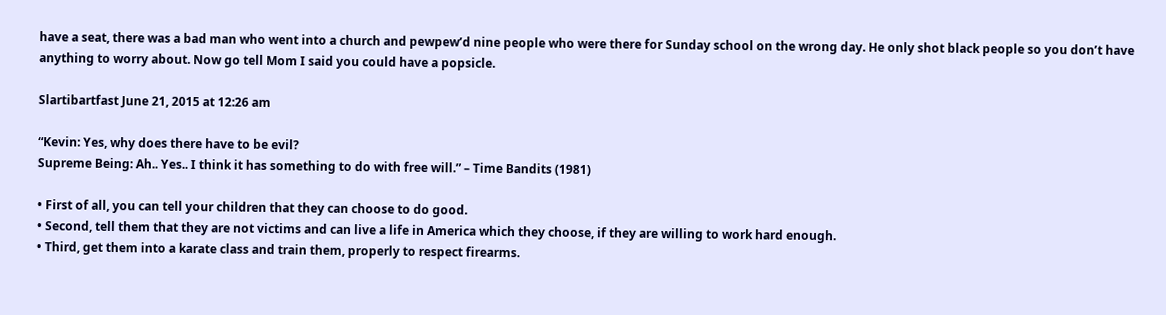have a seat, there was a bad man who went into a church and pewpew’d nine people who were there for Sunday school on the wrong day. He only shot black people so you don’t have anything to worry about. Now go tell Mom I said you could have a popsicle.

Slartibartfast June 21, 2015 at 12:26 am

“Kevin: Yes, why does there have to be evil?
Supreme Being: Ah.. Yes.. I think it has something to do with free will.” – Time Bandits (1981)

• First of all, you can tell your children that they can choose to do good.
• Second, tell them that they are not victims and can live a life in America which they choose, if they are willing to work hard enough.
• Third, get them into a karate class and train them, properly to respect firearms.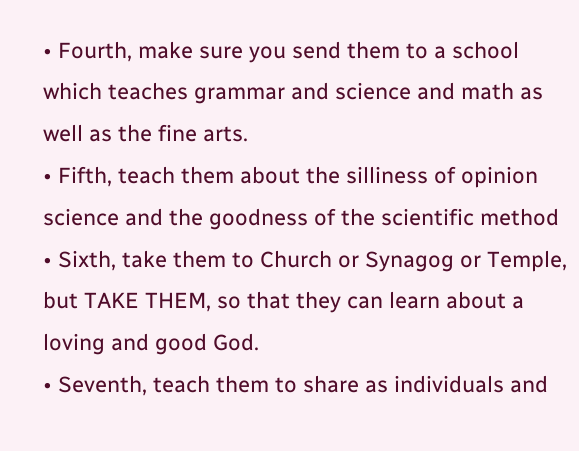• Fourth, make sure you send them to a school which teaches grammar and science and math as well as the fine arts.
• Fifth, teach them about the silliness of opinion science and the goodness of the scientific method
• Sixth, take them to Church or Synagog or Temple, but TAKE THEM, so that they can learn about a loving and good God.
• Seventh, teach them to share as individuals and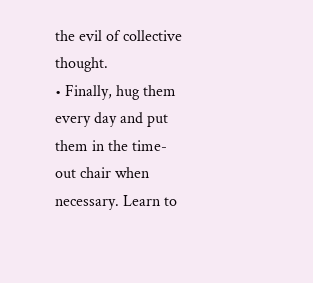the evil of collective thought.
• Finally, hug them every day and put them in the time-out chair when necessary. Learn to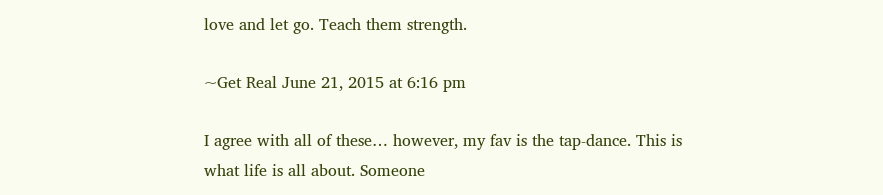love and let go. Teach them strength.

~Get Real June 21, 2015 at 6:16 pm

I agree with all of these… however, my fav is the tap-dance. This is what life is all about. Someone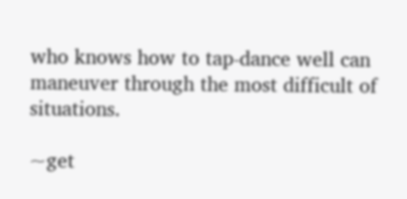who knows how to tap-dance well can maneuver through the most difficult of situations.

~get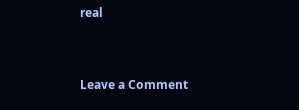real


Leave a Comment